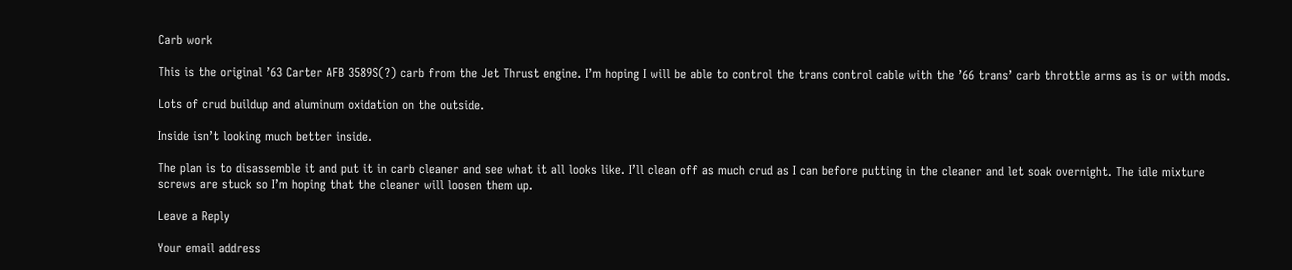Carb work

This is the original ’63 Carter AFB 3589S(?) carb from the Jet Thrust engine. I’m hoping I will be able to control the trans control cable with the ’66 trans’ carb throttle arms as is or with mods.

Lots of crud buildup and aluminum oxidation on the outside.

Inside isn’t looking much better inside.

The plan is to disassemble it and put it in carb cleaner and see what it all looks like. I’ll clean off as much crud as I can before putting in the cleaner and let soak overnight. The idle mixture screws are stuck so I’m hoping that the cleaner will loosen them up.

Leave a Reply

Your email address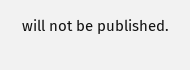will not be published.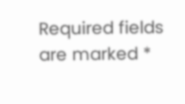Required fields are marked *